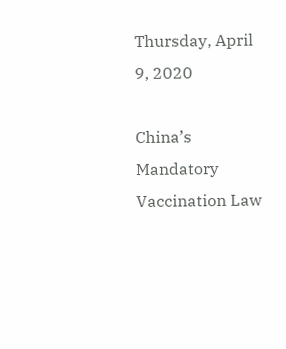Thursday, April 9, 2020

China’s Mandatory Vaccination Law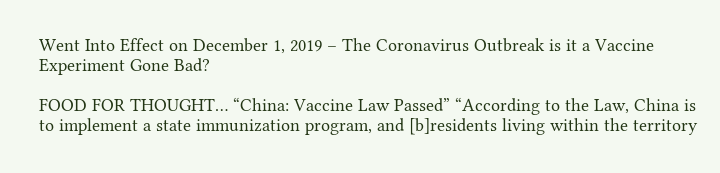Went Into Effect on December 1, 2019 – The Coronavirus Outbreak is it a Vaccine Experiment Gone Bad?

FOOD FOR THOUGHT… “China: Vaccine Law Passed” “According to the Law, China is to implement a state immunization program, and [b]residents living within the territory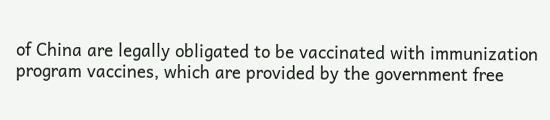of China are legally obligated to be vaccinated with immunization program vaccines, which are provided by the government free